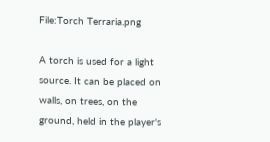File:Torch Terraria.png

A torch is used for a light source. It can be placed on walls, on trees, on the ground, held in the player's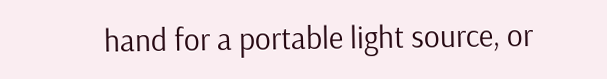hand for a portable light source, or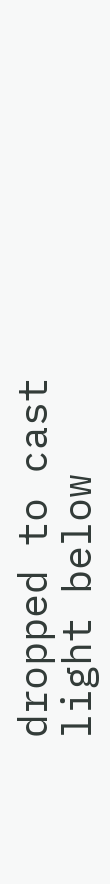dropped to cast light below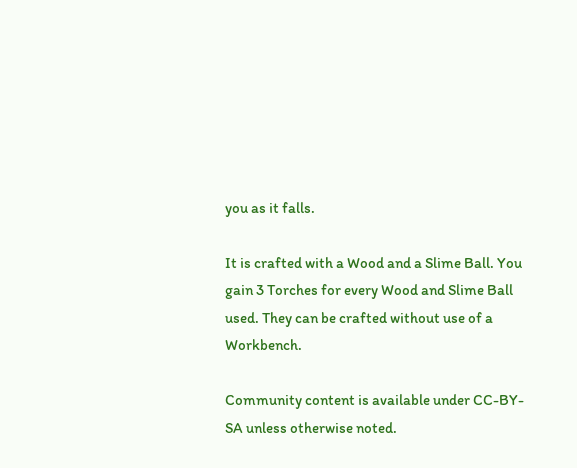you as it falls.

It is crafted with a Wood and a Slime Ball. You gain 3 Torches for every Wood and Slime Ball used. They can be crafted without use of a Workbench.

Community content is available under CC-BY-SA unless otherwise noted.